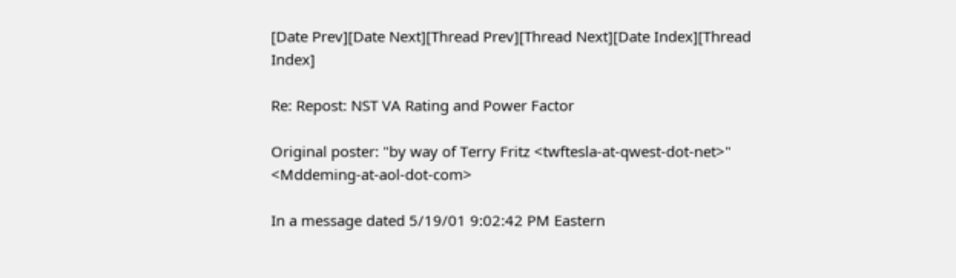[Date Prev][Date Next][Thread Prev][Thread Next][Date Index][Thread Index]

Re: Repost: NST VA Rating and Power Factor

Original poster: "by way of Terry Fritz <twftesla-at-qwest-dot-net>" <Mddeming-at-aol-dot-com>

In a message dated 5/19/01 9:02:42 PM Eastern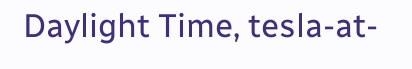Daylight Time, tesla-at-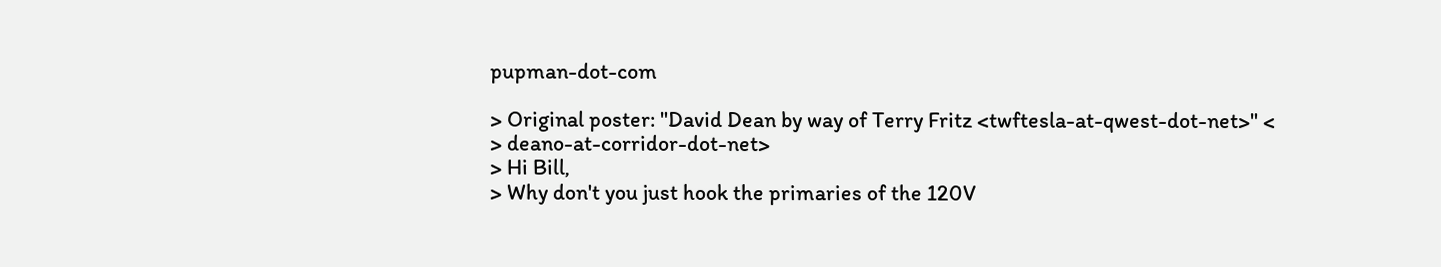pupman-dot-com

> Original poster: "David Dean by way of Terry Fritz <twftesla-at-qwest-dot-net>" <
> deano-at-corridor-dot-net>
> Hi Bill,
> Why don't you just hook the primaries of the 120V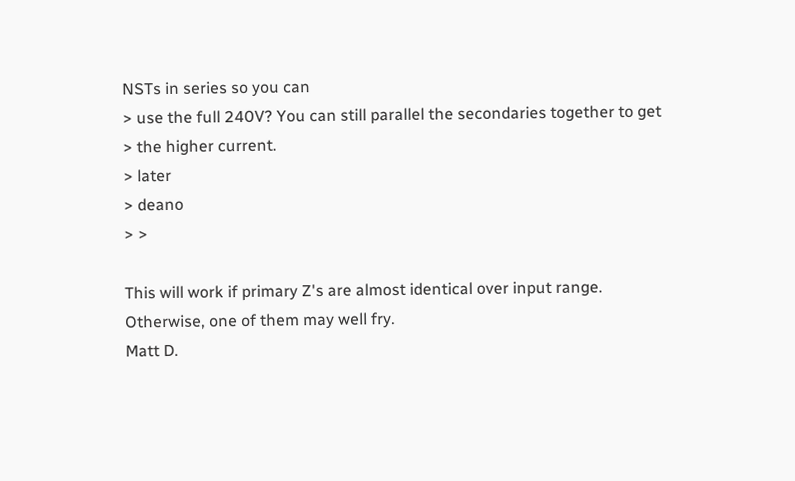NSTs in series so you can
> use the full 240V? You can still parallel the secondaries together to get
> the higher current.
> later
> deano
> >

This will work if primary Z's are almost identical over input range.
Otherwise, one of them may well fry.
Matt D.